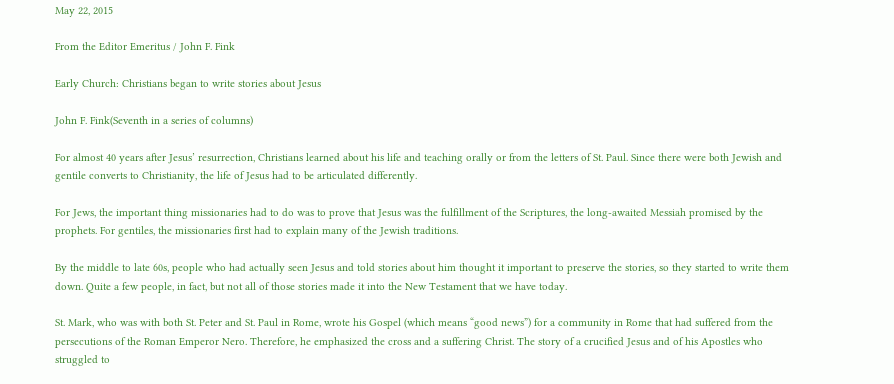May 22, 2015

From the Editor Emeritus / John F. Fink

Early Church: Christians began to write stories about Jesus

John F. Fink(Seventh in a series of columns)

For almost 40 years after Jesus’ resurrection, Christians learned about his life and teaching orally or from the letters of St. Paul. Since there were both Jewish and gentile converts to Christianity, the life of Jesus had to be articulated differently.

For Jews, the important thing missionaries had to do was to prove that Jesus was the fulfillment of the Scriptures, the long-awaited Messiah promised by the prophets. For gentiles, the missionaries first had to explain many of the Jewish traditions.

By the middle to late 60s, people who had actually seen Jesus and told stories about him thought it important to preserve the stories, so they started to write them down. Quite a few people, in fact, but not all of those stories made it into the New Testament that we have today.

St. Mark, who was with both St. Peter and St. Paul in Rome, wrote his Gospel (which means “good news”) for a community in Rome that had suffered from the persecutions of the Roman Emperor Nero. Therefore, he emphasized the cross and a suffering Christ. The story of a crucified Jesus and of his Apostles who struggled to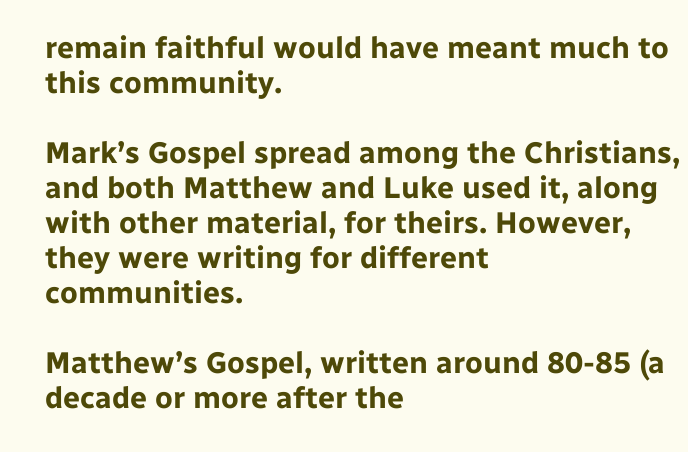remain faithful would have meant much to this community.

Mark’s Gospel spread among the Christians, and both Matthew and Luke used it, along with other material, for theirs. However, they were writing for different communities.

Matthew’s Gospel, written around 80-85 (a decade or more after the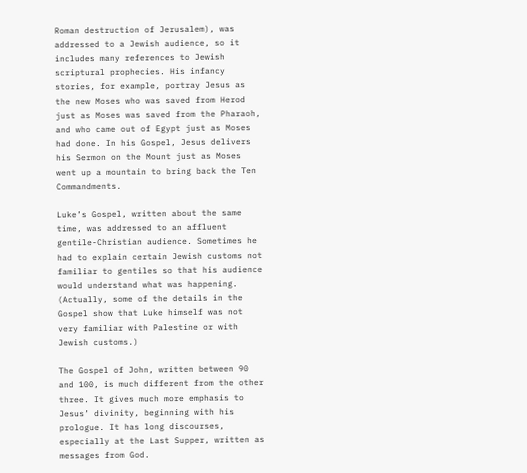Roman destruction of Jerusalem), was addressed to a Jewish audience, so it includes many references to Jewish scriptural prophecies. His infancy stories, for example, portray Jesus as the new Moses who was saved from Herod just as Moses was saved from the Pharaoh, and who came out of Egypt just as Moses had done. In his Gospel, Jesus delivers his Sermon on the Mount just as Moses went up a mountain to bring back the Ten Commandments.

Luke’s Gospel, written about the same time, was addressed to an affluent gentile-Christian audience. Sometimes he had to explain certain Jewish customs not familiar to gentiles so that his audience would understand what was happening. (Actually, some of the details in the Gospel show that Luke himself was not very familiar with Palestine or with Jewish customs.)

The Gospel of John, written between 90 and 100, is much different from the other three. It gives much more emphasis to Jesus’ divinity, beginning with his prologue. It has long discourses, especially at the Last Supper, written as messages from God.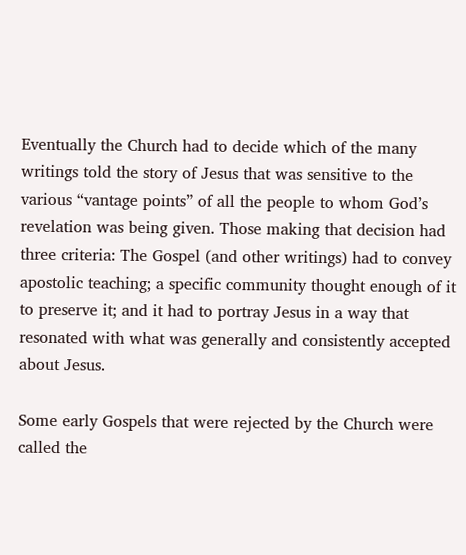Eventually the Church had to decide which of the many writings told the story of Jesus that was sensitive to the various “vantage points” of all the people to whom God’s revelation was being given. Those making that decision had three criteria: The Gospel (and other writings) had to convey apostolic teaching; a specific community thought enough of it to preserve it; and it had to portray Jesus in a way that resonated with what was generally and consistently accepted about Jesus.

Some early Gospels that were rejected by the Church were called the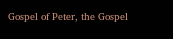Gospel of Peter, the Gospel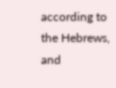according to the Hebrews, and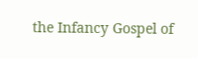the Infancy Gospel of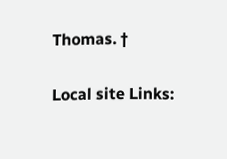Thomas. †

Local site Links: